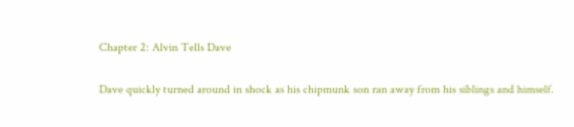Chapter 2: Alvin Tells Dave

Dave quickly turned around in shock as his chipmunk son ran away from his siblings and himself.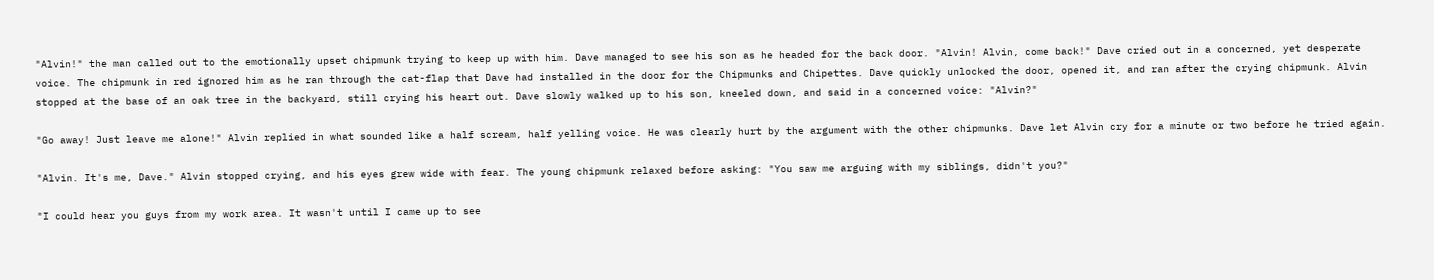"Alvin!" the man called out to the emotionally upset chipmunk trying to keep up with him. Dave managed to see his son as he headed for the back door. "Alvin! Alvin, come back!" Dave cried out in a concerned, yet desperate voice. The chipmunk in red ignored him as he ran through the cat-flap that Dave had installed in the door for the Chipmunks and Chipettes. Dave quickly unlocked the door, opened it, and ran after the crying chipmunk. Alvin stopped at the base of an oak tree in the backyard, still crying his heart out. Dave slowly walked up to his son, kneeled down, and said in a concerned voice: "Alvin?"

"Go away! Just leave me alone!" Alvin replied in what sounded like a half scream, half yelling voice. He was clearly hurt by the argument with the other chipmunks. Dave let Alvin cry for a minute or two before he tried again.

"Alvin. It's me, Dave." Alvin stopped crying, and his eyes grew wide with fear. The young chipmunk relaxed before asking: "You saw me arguing with my siblings, didn't you?"

"I could hear you guys from my work area. It wasn't until I came up to see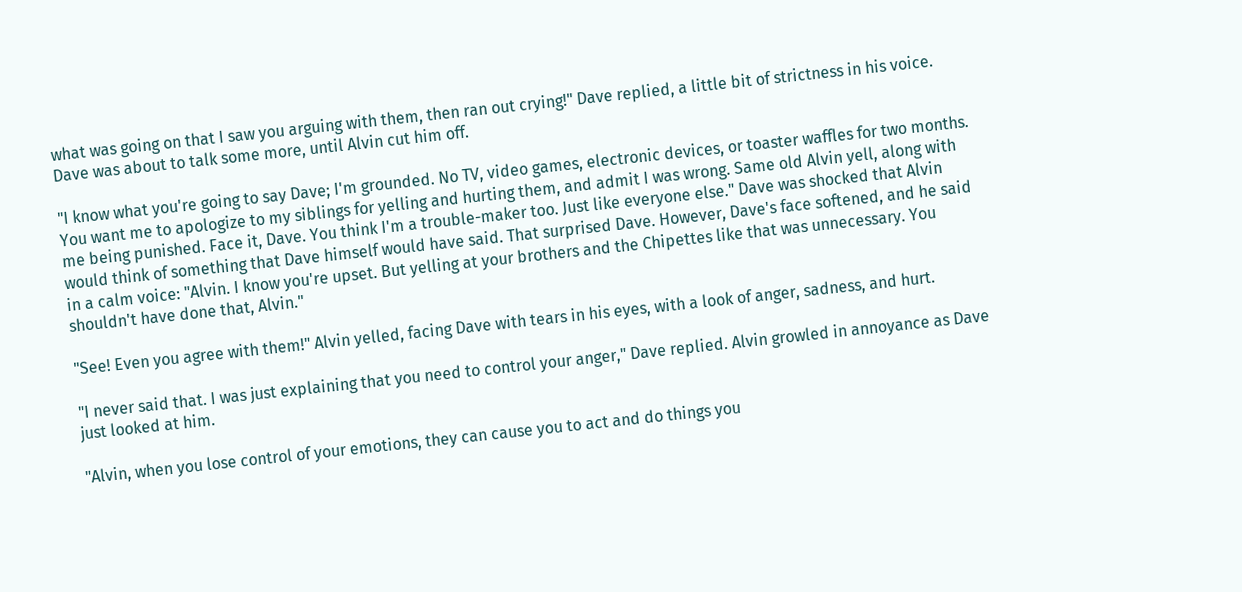what was going on that I saw you arguing with them, then ran out crying!" Dave replied, a little bit of strictness in his voice. Dave was about to talk some more, until Alvin cut him off.

"I know what you're going to say Dave; I'm grounded. No TV, video games, electronic devices, or toaster waffles for two months. You want me to apologize to my siblings for yelling and hurting them, and admit I was wrong. Same old Alvin yell, along with me being punished. Face it, Dave. You think I'm a trouble-maker too. Just like everyone else." Dave was shocked that Alvin would think of something that Dave himself would have said. That surprised Dave. However, Dave's face softened, and he said in a calm voice: "Alvin. I know you're upset. But yelling at your brothers and the Chipettes like that was unnecessary. You shouldn't have done that, Alvin."

"See! Even you agree with them!" Alvin yelled, facing Dave with tears in his eyes, with a look of anger, sadness, and hurt.

"I never said that. I was just explaining that you need to control your anger," Dave replied. Alvin growled in annoyance as Dave just looked at him.

"Alvin, when you lose control of your emotions, they can cause you to act and do things you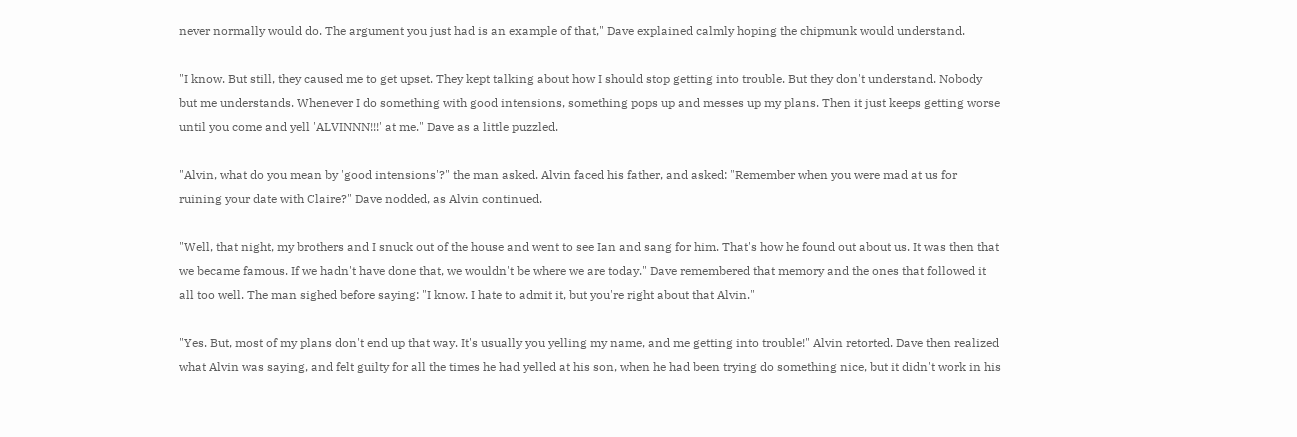never normally would do. The argument you just had is an example of that," Dave explained calmly hoping the chipmunk would understand.

"I know. But still, they caused me to get upset. They kept talking about how I should stop getting into trouble. But they don't understand. Nobody but me understands. Whenever I do something with good intensions, something pops up and messes up my plans. Then it just keeps getting worse until you come and yell 'ALVINNN!!!' at me." Dave as a little puzzled.

"Alvin, what do you mean by 'good intensions'?" the man asked. Alvin faced his father, and asked: "Remember when you were mad at us for ruining your date with Claire?" Dave nodded, as Alvin continued.

"Well, that night, my brothers and I snuck out of the house and went to see Ian and sang for him. That's how he found out about us. It was then that we became famous. If we hadn't have done that, we wouldn't be where we are today." Dave remembered that memory and the ones that followed it all too well. The man sighed before saying: "I know. I hate to admit it, but you're right about that Alvin."

"Yes. But, most of my plans don't end up that way. It's usually you yelling my name, and me getting into trouble!" Alvin retorted. Dave then realized what Alvin was saying, and felt guilty for all the times he had yelled at his son, when he had been trying do something nice, but it didn't work in his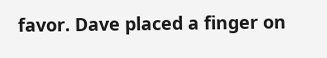favor. Dave placed a finger on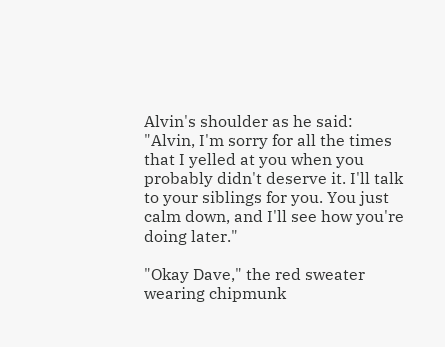Alvin's shoulder as he said: "Alvin, I'm sorry for all the times that I yelled at you when you probably didn't deserve it. I'll talk to your siblings for you. You just calm down, and I'll see how you're doing later."

"Okay Dave," the red sweater wearing chipmunk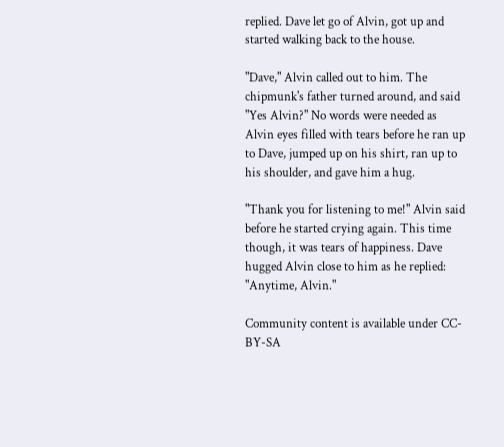replied. Dave let go of Alvin, got up and started walking back to the house.

"Dave," Alvin called out to him. The chipmunk's father turned around, and said "Yes Alvin?" No words were needed as Alvin eyes filled with tears before he ran up to Dave, jumped up on his shirt, ran up to his shoulder, and gave him a hug.

"Thank you for listening to me!" Alvin said before he started crying again. This time though, it was tears of happiness. Dave hugged Alvin close to him as he replied: "Anytime, Alvin."

Community content is available under CC-BY-SA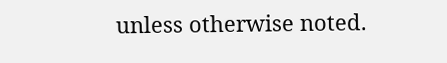unless otherwise noted.